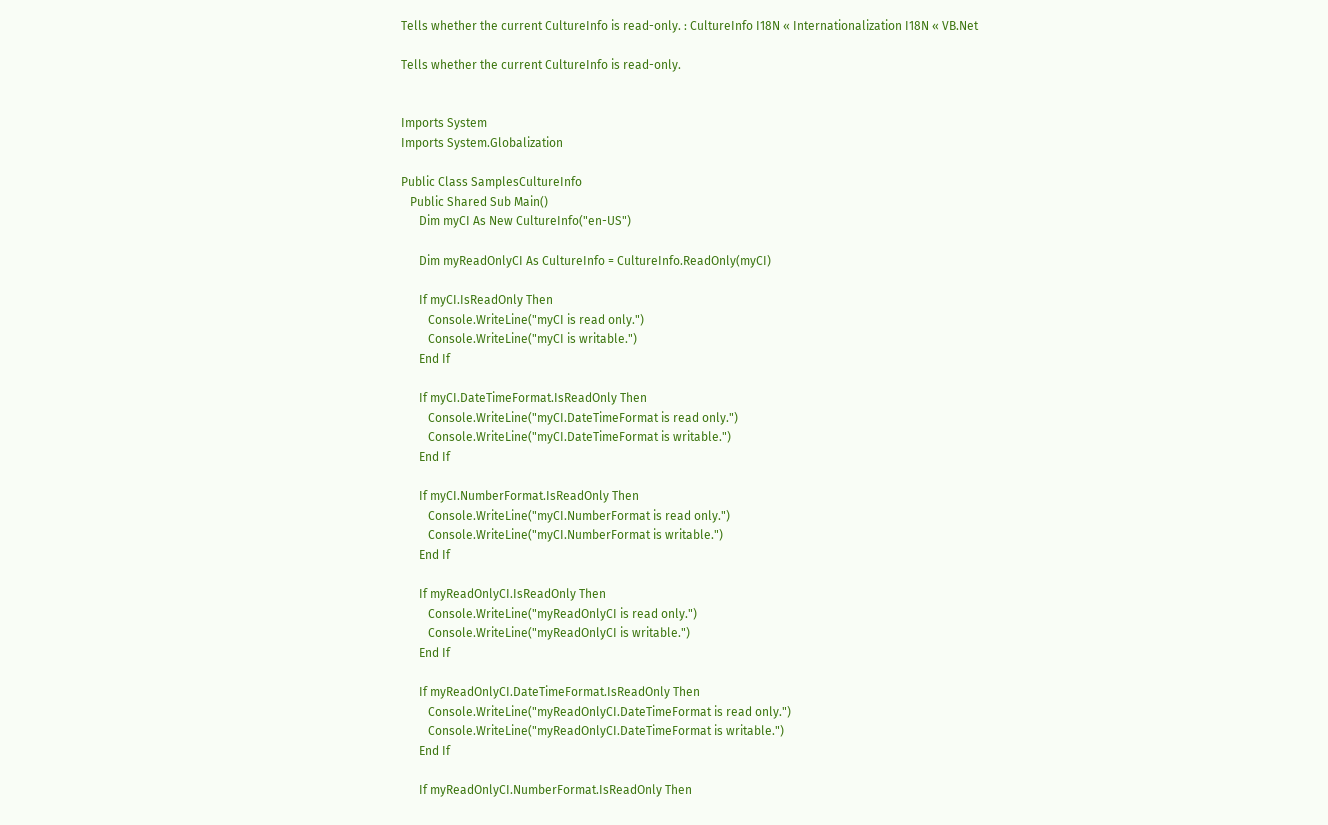Tells whether the current CultureInfo is read-only. : CultureInfo I18N « Internationalization I18N « VB.Net

Tells whether the current CultureInfo is read-only.


Imports System
Imports System.Globalization

Public Class SamplesCultureInfo
   Public Shared Sub Main()
      Dim myCI As New CultureInfo("en-US")

      Dim myReadOnlyCI As CultureInfo = CultureInfo.ReadOnly(myCI)

      If myCI.IsReadOnly Then
         Console.WriteLine("myCI is read only.")
         Console.WriteLine("myCI is writable.")
      End If

      If myCI.DateTimeFormat.IsReadOnly Then
         Console.WriteLine("myCI.DateTimeFormat is read only.")
         Console.WriteLine("myCI.DateTimeFormat is writable.")
      End If

      If myCI.NumberFormat.IsReadOnly Then
         Console.WriteLine("myCI.NumberFormat is read only.")
         Console.WriteLine("myCI.NumberFormat is writable.")
      End If

      If myReadOnlyCI.IsReadOnly Then
         Console.WriteLine("myReadOnlyCI is read only.")
         Console.WriteLine("myReadOnlyCI is writable.")
      End If

      If myReadOnlyCI.DateTimeFormat.IsReadOnly Then
         Console.WriteLine("myReadOnlyCI.DateTimeFormat is read only.")
         Console.WriteLine("myReadOnlyCI.DateTimeFormat is writable.")
      End If

      If myReadOnlyCI.NumberFormat.IsReadOnly Then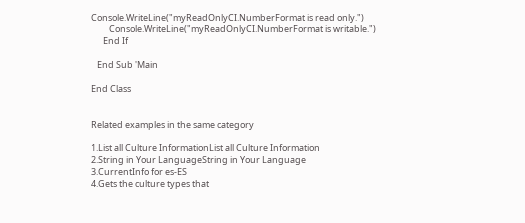Console.WriteLine("myReadOnlyCI.NumberFormat is read only.")
         Console.WriteLine("myReadOnlyCI.NumberFormat is writable.")
      End If

   End Sub 'Main

End Class


Related examples in the same category

1.List all Culture InformationList all Culture Information
2.String in Your LanguageString in Your Language
3.CurrentInfo for es-ES
4.Gets the culture types that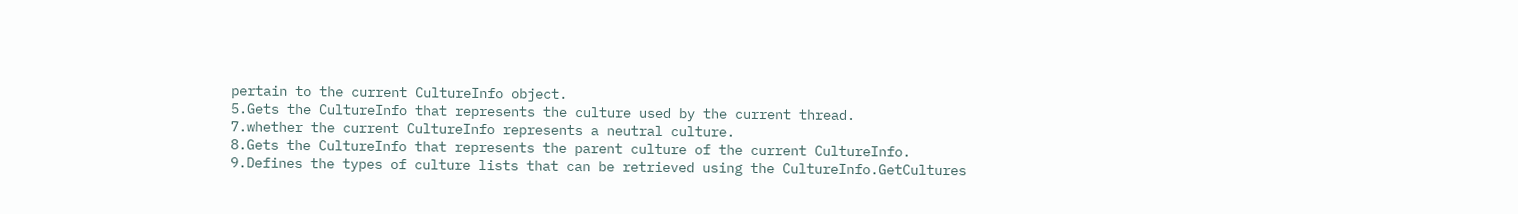pertain to the current CultureInfo object.
5.Gets the CultureInfo that represents the culture used by the current thread.
7.whether the current CultureInfo represents a neutral culture.
8.Gets the CultureInfo that represents the parent culture of the current CultureInfo.
9.Defines the types of culture lists that can be retrieved using the CultureInfo.GetCultures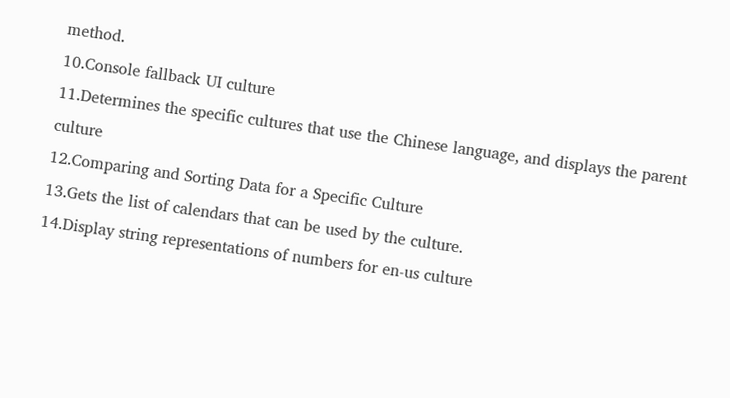method.
10.Console fallback UI culture
11.Determines the specific cultures that use the Chinese language, and displays the parent culture
12.Comparing and Sorting Data for a Specific Culture
13.Gets the list of calendars that can be used by the culture.
14.Display string representations of numbers for en-us culture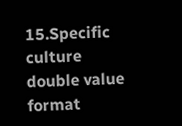15.Specific culture double value format